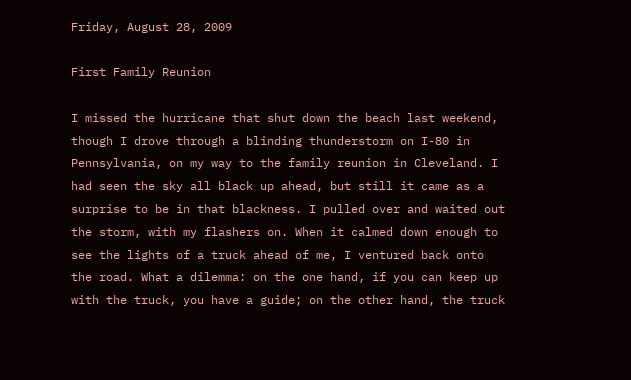Friday, August 28, 2009

First Family Reunion

I missed the hurricane that shut down the beach last weekend, though I drove through a blinding thunderstorm on I-80 in Pennsylvania, on my way to the family reunion in Cleveland. I had seen the sky all black up ahead, but still it came as a surprise to be in that blackness. I pulled over and waited out the storm, with my flashers on. When it calmed down enough to see the lights of a truck ahead of me, I ventured back onto the road. What a dilemma: on the one hand, if you can keep up with the truck, you have a guide; on the other hand, the truck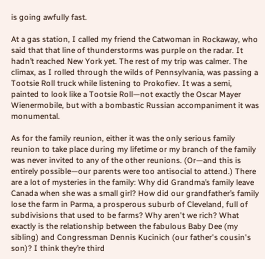is going awfully fast.

At a gas station, I called my friend the Catwoman in Rockaway, who said that that line of thunderstorms was purple on the radar. It hadn’t reached New York yet. The rest of my trip was calmer. The climax, as I rolled through the wilds of Pennsylvania, was passing a Tootsie Roll truck while listening to Prokofiev. It was a semi, painted to look like a Tootsie Roll—not exactly the Oscar Mayer Wienermobile, but with a bombastic Russian accompaniment it was monumental.

As for the family reunion, either it was the only serious family reunion to take place during my lifetime or my branch of the family was never invited to any of the other reunions. (Or—and this is entirely possible—our parents were too antisocial to attend.) There are a lot of mysteries in the family: Why did Grandma’s family leave Canada when she was a small girl? How did our grandfather’s family lose the farm in Parma, a prosperous suburb of Cleveland, full of subdivisions that used to be farms? Why aren't we rich? What exactly is the relationship between the fabulous Baby Dee (my sibling) and Congressman Dennis Kucinich (our father's cousin's son)? I think they’re third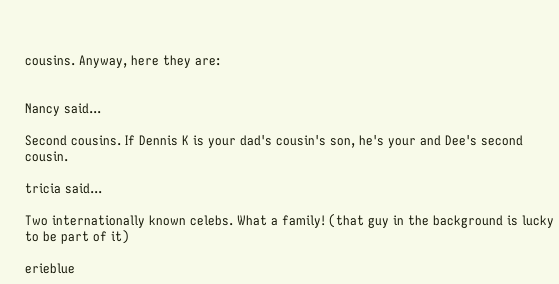cousins. Anyway, here they are:


Nancy said...

Second cousins. If Dennis K is your dad's cousin's son, he's your and Dee's second cousin.

tricia said...

Two internationally known celebs. What a family! (that guy in the background is lucky to be part of it)

erieblue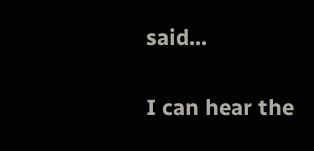said...

I can hear the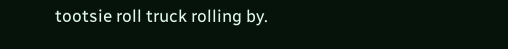tootsie roll truck rolling by.